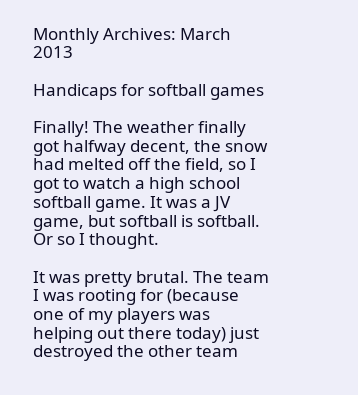Monthly Archives: March 2013

Handicaps for softball games

Finally! The weather finally got halfway decent, the snow had melted off the field, so I got to watch a high school softball game. It was a JV game, but softball is softball. Or so I thought.

It was pretty brutal. The team I was rooting for (because one of my players was helping out there today) just destroyed the other team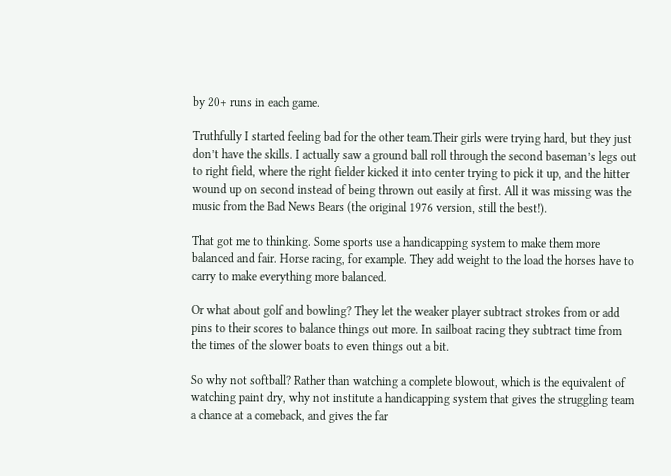by 20+ runs in each game.

Truthfully I started feeling bad for the other team.Their girls were trying hard, but they just don’t have the skills. I actually saw a ground ball roll through the second baseman’s legs out to right field, where the right fielder kicked it into center trying to pick it up, and the hitter wound up on second instead of being thrown out easily at first. All it was missing was the music from the Bad News Bears (the original 1976 version, still the best!).

That got me to thinking. Some sports use a handicapping system to make them more balanced and fair. Horse racing, for example. They add weight to the load the horses have to carry to make everything more balanced.

Or what about golf and bowling? They let the weaker player subtract strokes from or add pins to their scores to balance things out more. In sailboat racing they subtract time from the times of the slower boats to even things out a bit.

So why not softball? Rather than watching a complete blowout, which is the equivalent of watching paint dry, why not institute a handicapping system that gives the struggling team a chance at a comeback, and gives the far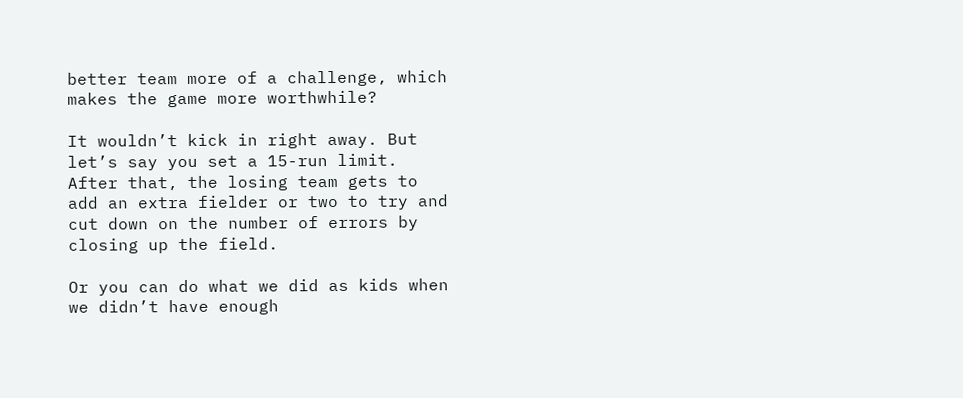better team more of a challenge, which makes the game more worthwhile?

It wouldn’t kick in right away. But let’s say you set a 15-run limit. After that, the losing team gets to add an extra fielder or two to try and cut down on the number of errors by closing up the field.

Or you can do what we did as kids when we didn’t have enough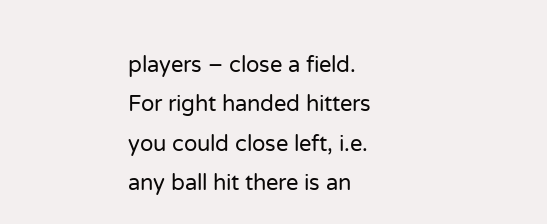players – close a field. For right handed hitters you could close left, i.e. any ball hit there is an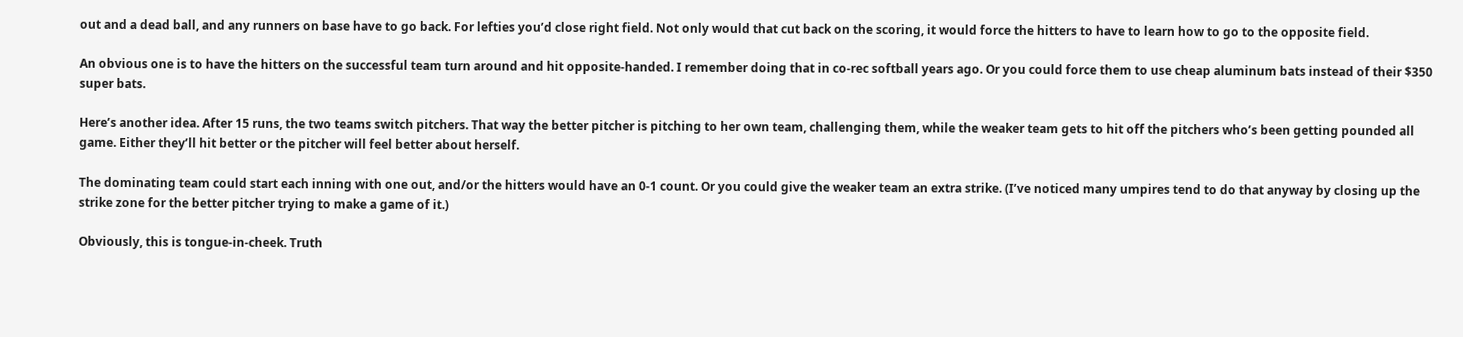out and a dead ball, and any runners on base have to go back. For lefties you’d close right field. Not only would that cut back on the scoring, it would force the hitters to have to learn how to go to the opposite field.

An obvious one is to have the hitters on the successful team turn around and hit opposite-handed. I remember doing that in co-rec softball years ago. Or you could force them to use cheap aluminum bats instead of their $350 super bats.

Here’s another idea. After 15 runs, the two teams switch pitchers. That way the better pitcher is pitching to her own team, challenging them, while the weaker team gets to hit off the pitchers who’s been getting pounded all game. Either they’ll hit better or the pitcher will feel better about herself.

The dominating team could start each inning with one out, and/or the hitters would have an 0-1 count. Or you could give the weaker team an extra strike. (I’ve noticed many umpires tend to do that anyway by closing up the strike zone for the better pitcher trying to make a game of it.)

Obviously, this is tongue-in-cheek. Truth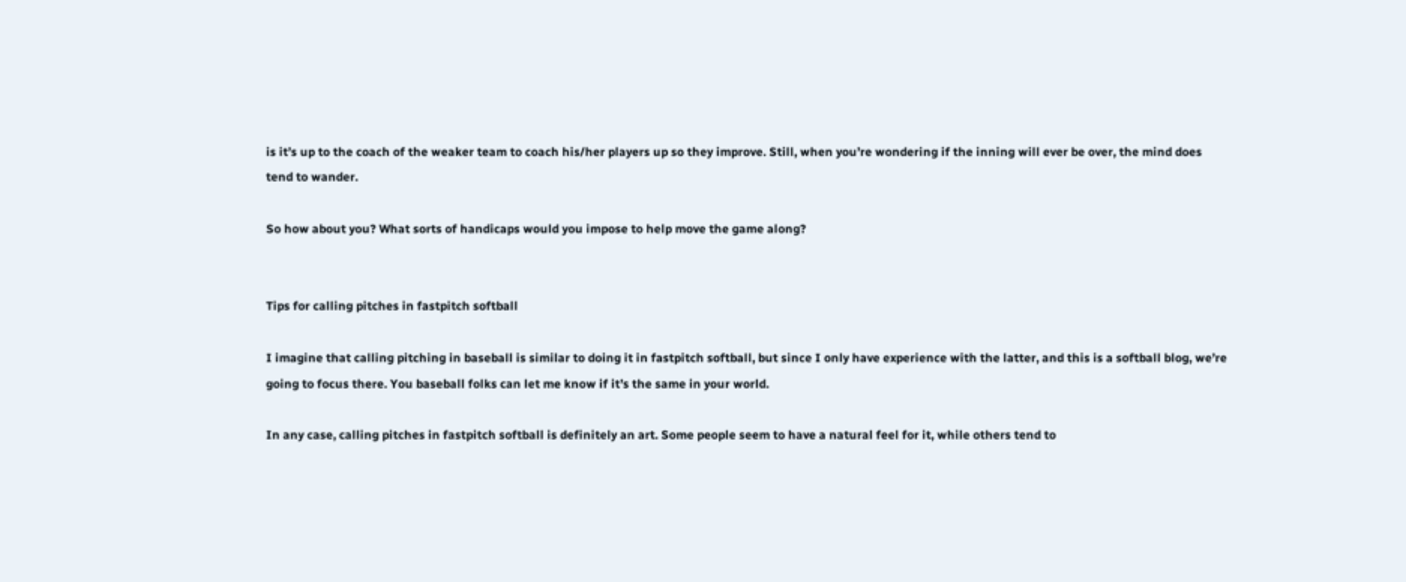is it’s up to the coach of the weaker team to coach his/her players up so they improve. Still, when you’re wondering if the inning will ever be over, the mind does tend to wander.

So how about you? What sorts of handicaps would you impose to help move the game along?


Tips for calling pitches in fastpitch softball

I imagine that calling pitching in baseball is similar to doing it in fastpitch softball, but since I only have experience with the latter, and this is a softball blog, we’re going to focus there. You baseball folks can let me know if it’s the same in your world.

In any case, calling pitches in fastpitch softball is definitely an art. Some people seem to have a natural feel for it, while others tend to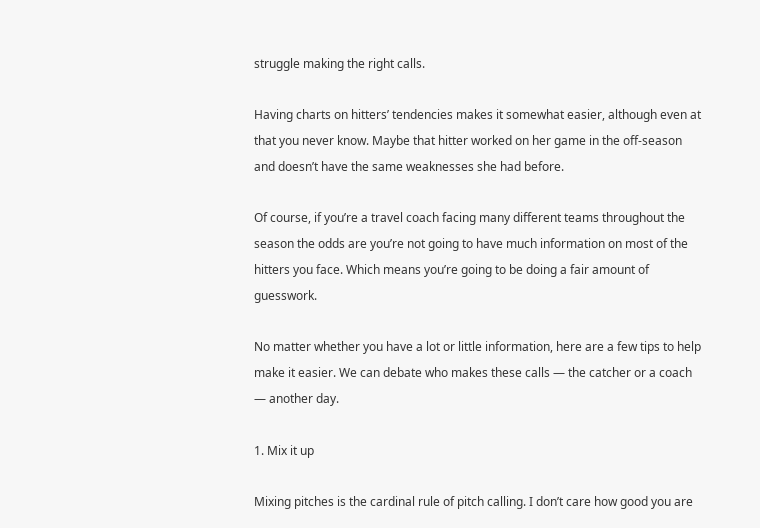struggle making the right calls.

Having charts on hitters’ tendencies makes it somewhat easier, although even at that you never know. Maybe that hitter worked on her game in the off-season and doesn’t have the same weaknesses she had before.

Of course, if you’re a travel coach facing many different teams throughout the season the odds are you’re not going to have much information on most of the hitters you face. Which means you’re going to be doing a fair amount of guesswork.

No matter whether you have a lot or little information, here are a few tips to help make it easier. We can debate who makes these calls — the catcher or a coach — another day.

1. Mix it up

Mixing pitches is the cardinal rule of pitch calling. I don’t care how good you are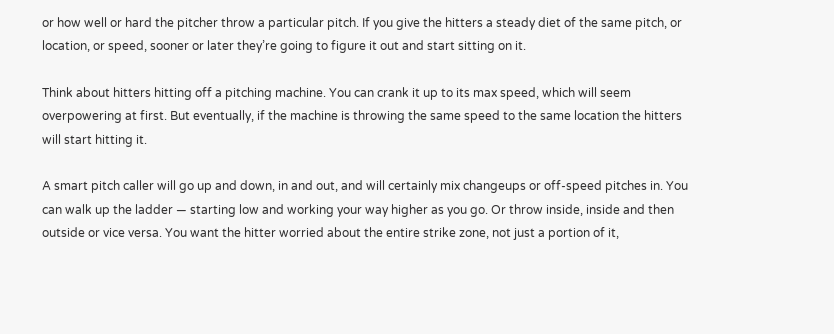or how well or hard the pitcher throw a particular pitch. If you give the hitters a steady diet of the same pitch, or location, or speed, sooner or later they’re going to figure it out and start sitting on it.

Think about hitters hitting off a pitching machine. You can crank it up to its max speed, which will seem overpowering at first. But eventually, if the machine is throwing the same speed to the same location the hitters will start hitting it.

A smart pitch caller will go up and down, in and out, and will certainly mix changeups or off-speed pitches in. You can walk up the ladder — starting low and working your way higher as you go. Or throw inside, inside and then outside or vice versa. You want the hitter worried about the entire strike zone, not just a portion of it,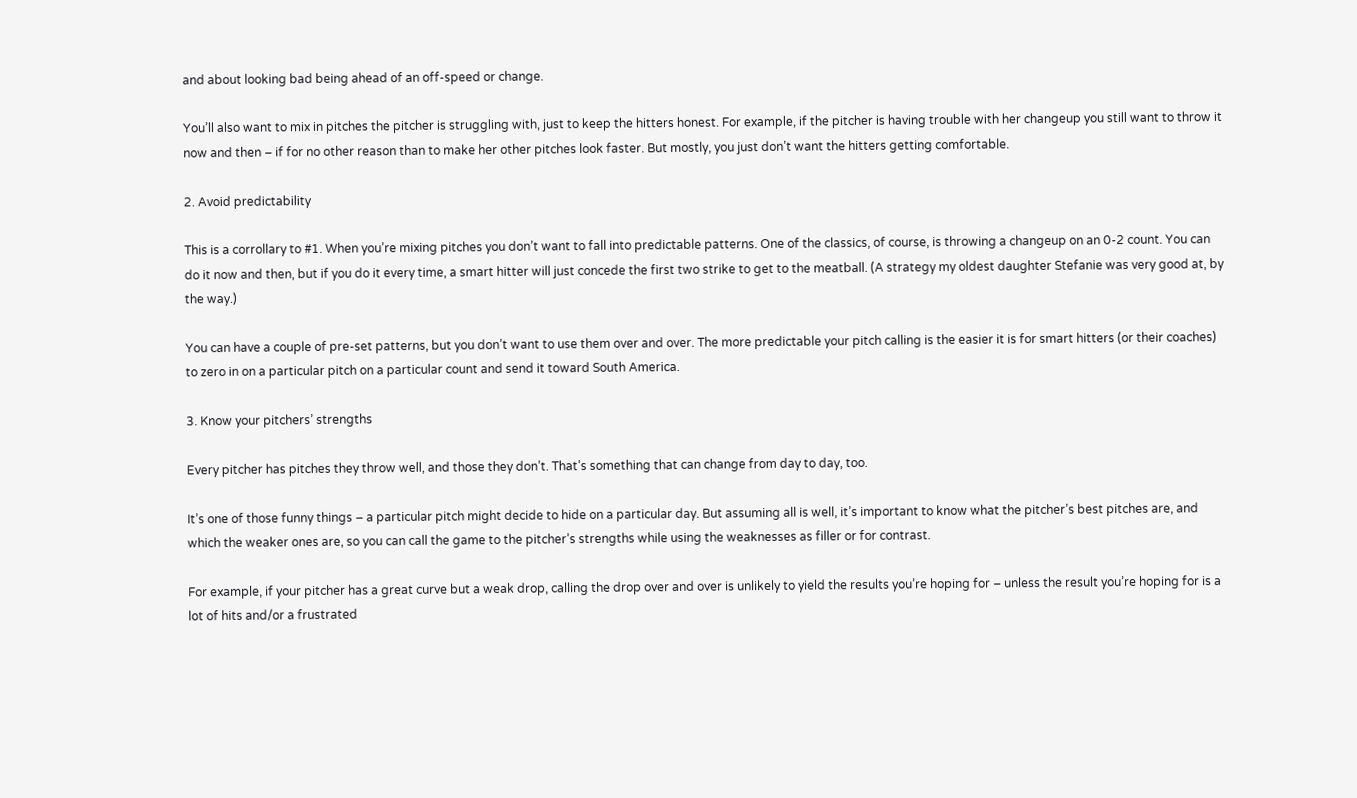and about looking bad being ahead of an off-speed or change.

You’ll also want to mix in pitches the pitcher is struggling with, just to keep the hitters honest. For example, if the pitcher is having trouble with her changeup you still want to throw it now and then – if for no other reason than to make her other pitches look faster. But mostly, you just don’t want the hitters getting comfortable.

2. Avoid predictability

This is a corrollary to #1. When you’re mixing pitches you don’t want to fall into predictable patterns. One of the classics, of course, is throwing a changeup on an 0-2 count. You can do it now and then, but if you do it every time, a smart hitter will just concede the first two strike to get to the meatball. (A strategy my oldest daughter Stefanie was very good at, by the way.)

You can have a couple of pre-set patterns, but you don’t want to use them over and over. The more predictable your pitch calling is the easier it is for smart hitters (or their coaches) to zero in on a particular pitch on a particular count and send it toward South America.

3. Know your pitchers’ strengths

Every pitcher has pitches they throw well, and those they don’t. That’s something that can change from day to day, too.

It’s one of those funny things – a particular pitch might decide to hide on a particular day. But assuming all is well, it’s important to know what the pitcher’s best pitches are, and which the weaker ones are, so you can call the game to the pitcher’s strengths while using the weaknesses as filler or for contrast.

For example, if your pitcher has a great curve but a weak drop, calling the drop over and over is unlikely to yield the results you’re hoping for – unless the result you’re hoping for is a lot of hits and/or a frustrated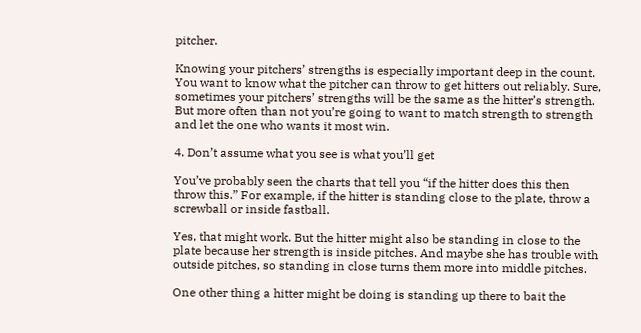pitcher.

Knowing your pitchers’ strengths is especially important deep in the count. You want to know what the pitcher can throw to get hitters out reliably. Sure, sometimes your pitchers’ strengths will be the same as the hitter’s strength. But more often than not you’re going to want to match strength to strength and let the one who wants it most win.

4. Don’t assume what you see is what you’ll get

You’ve probably seen the charts that tell you “if the hitter does this then throw this.” For example, if the hitter is standing close to the plate, throw a screwball or inside fastball.

Yes, that might work. But the hitter might also be standing in close to the plate because her strength is inside pitches. And maybe she has trouble with outside pitches, so standing in close turns them more into middle pitches.

One other thing a hitter might be doing is standing up there to bait the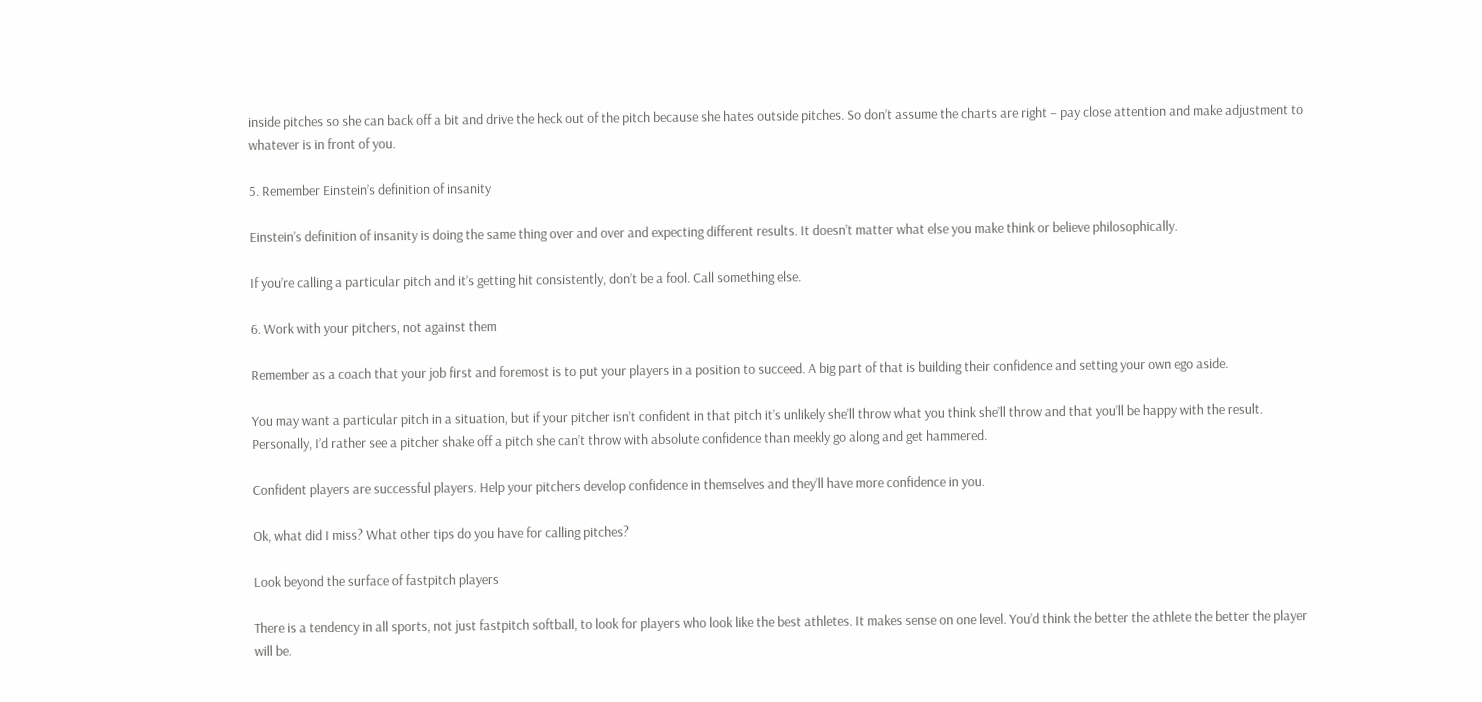inside pitches so she can back off a bit and drive the heck out of the pitch because she hates outside pitches. So don’t assume the charts are right – pay close attention and make adjustment to whatever is in front of you.

5. Remember Einstein’s definition of insanity

Einstein’s definition of insanity is doing the same thing over and over and expecting different results. It doesn’t matter what else you make think or believe philosophically.

If you’re calling a particular pitch and it’s getting hit consistently, don’t be a fool. Call something else.

6. Work with your pitchers, not against them

Remember as a coach that your job first and foremost is to put your players in a position to succeed. A big part of that is building their confidence and setting your own ego aside.

You may want a particular pitch in a situation, but if your pitcher isn’t confident in that pitch it’s unlikely she’ll throw what you think she’ll throw and that you’ll be happy with the result. Personally, I’d rather see a pitcher shake off a pitch she can’t throw with absolute confidence than meekly go along and get hammered.

Confident players are successful players. Help your pitchers develop confidence in themselves and they’ll have more confidence in you.

Ok, what did I miss? What other tips do you have for calling pitches?

Look beyond the surface of fastpitch players

There is a tendency in all sports, not just fastpitch softball, to look for players who look like the best athletes. It makes sense on one level. You’d think the better the athlete the better the player will be.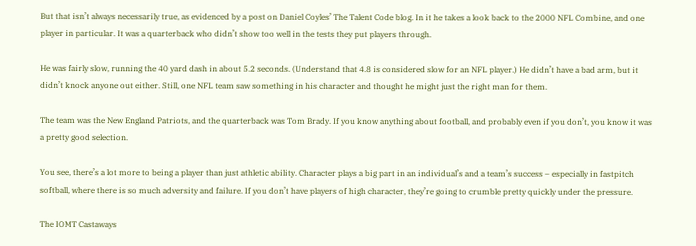But that isn’t always necessarily true, as evidenced by a post on Daniel Coyles’ The Talent Code blog. In it he takes a look back to the 2000 NFL Combine, and one player in particular. It was a quarterback who didn’t show too well in the tests they put players through.

He was fairly slow, running the 40 yard dash in about 5.2 seconds. (Understand that 4.8 is considered slow for an NFL player.) He didn’t have a bad arm, but it didn’t knock anyone out either. Still, one NFL team saw something in his character and thought he might just the right man for them.

The team was the New England Patriots, and the quarterback was Tom Brady. If you know anything about football, and probably even if you don’t, you know it was a pretty good selection.

You see, there’s a lot more to being a player than just athletic ability. Character plays a big part in an individual’s and a team’s success – especially in fastpitch softball, where there is so much adversity and failure. If you don’t have players of high character, they’re going to crumble pretty quickly under the pressure.

The IOMT Castaways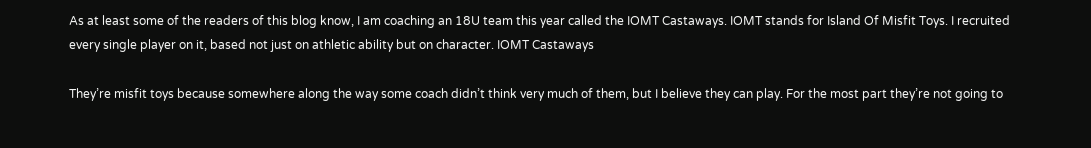As at least some of the readers of this blog know, I am coaching an 18U team this year called the IOMT Castaways. IOMT stands for Island Of Misfit Toys. I recruited every single player on it, based not just on athletic ability but on character. IOMT Castaways

They’re misfit toys because somewhere along the way some coach didn’t think very much of them, but I believe they can play. For the most part they’re not going to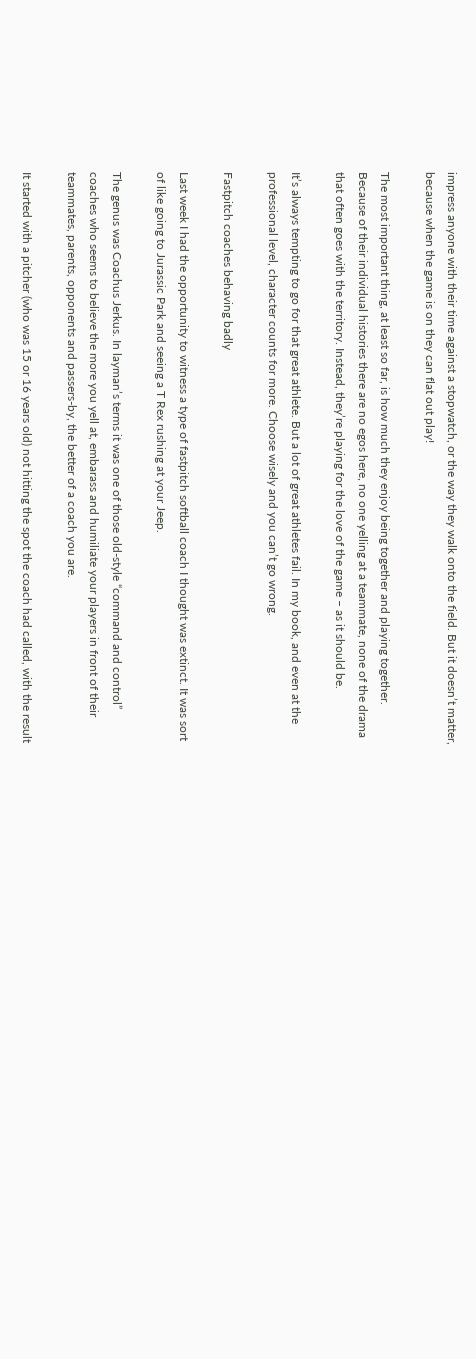impress anyone with their time against a stopwatch, or the way they walk onto the field. But it doesn’t matter, because when the game is on they can flat out play!

The most important thing, at least so far, is how much they enjoy being together and playing together. Because of their individual histories there are no egos here, no one yelling at a teammate, none of the drama that often goes with the territory. Instead, they’re playing for the love of the game – as it should be.

It’s always tempting to go for that great athlete. But a lot of great athletes fail. In my book, and even at the professional level, character counts for more. Choose wisely and you can’t go wrong.

Fastpitch coaches behaving badly

Last week I had the opportunity to witness a type of fastpitch softball coach I thought was extinct. It was sort of like going to Jurassic Park and seeing a T Rex rushing at your Jeep.

The genus was Coachus Jerkus. In layman’s terms it was one of those old-style “command and control” coaches who seems to believe the more you yell at, embarass and humiliate your players in front of their teammates, parents, opponents and passers-by, the better of a coach you are.

It started with a pitcher (who was 15 or 16 years old) not hitting the spot the coach had called, with the result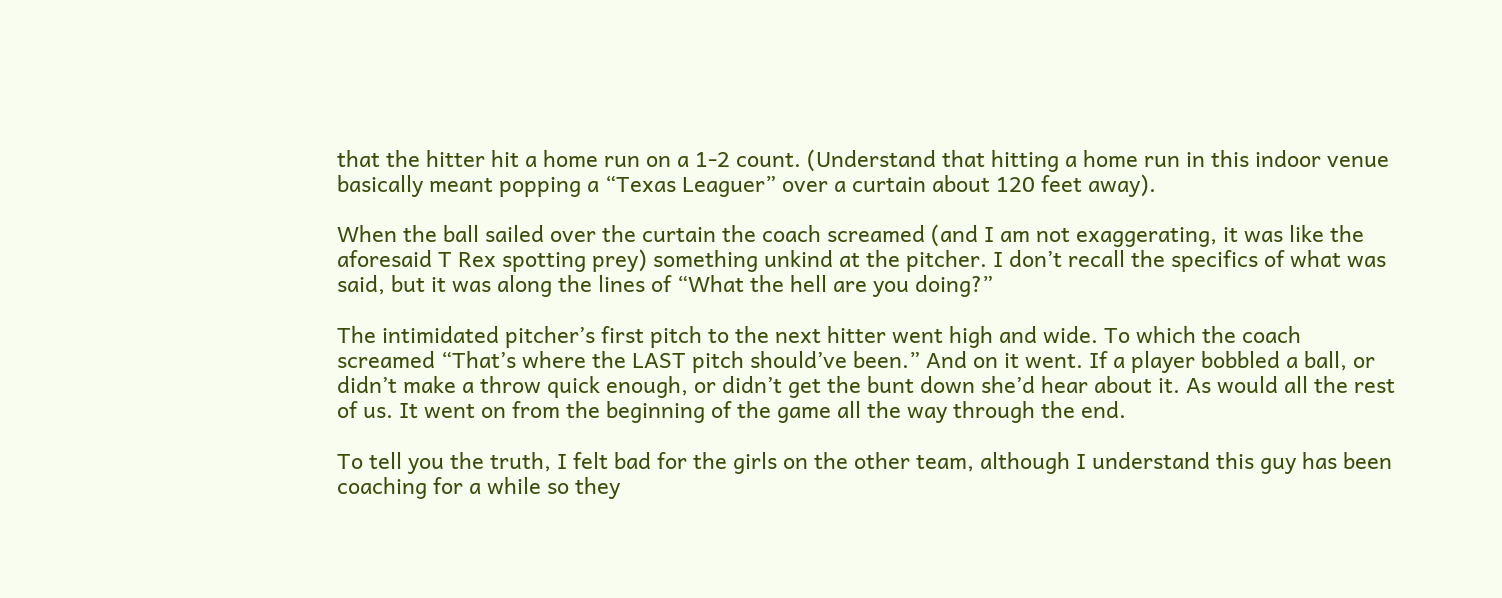that the hitter hit a home run on a 1-2 count. (Understand that hitting a home run in this indoor venue basically meant popping a “Texas Leaguer” over a curtain about 120 feet away).

When the ball sailed over the curtain the coach screamed (and I am not exaggerating, it was like the aforesaid T Rex spotting prey) something unkind at the pitcher. I don’t recall the specifics of what was said, but it was along the lines of “What the hell are you doing?”

The intimidated pitcher’s first pitch to the next hitter went high and wide. To which the coach screamed “That’s where the LAST pitch should’ve been.” And on it went. If a player bobbled a ball, or didn’t make a throw quick enough, or didn’t get the bunt down she’d hear about it. As would all the rest of us. It went on from the beginning of the game all the way through the end.

To tell you the truth, I felt bad for the girls on the other team, although I understand this guy has been coaching for a while so they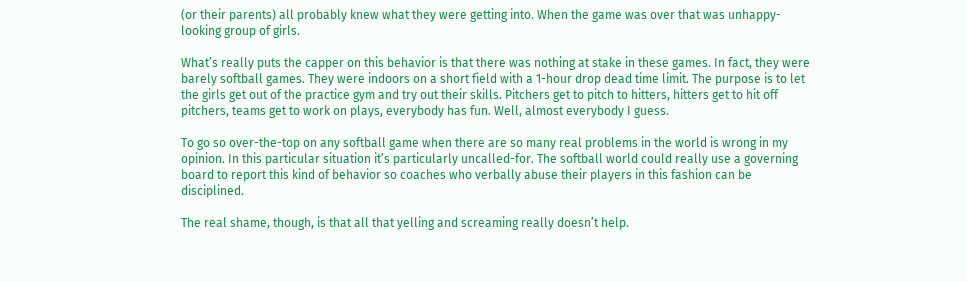(or their parents) all probably knew what they were getting into. When the game was over that was unhappy-looking group of girls.

What’s really puts the capper on this behavior is that there was nothing at stake in these games. In fact, they were barely softball games. They were indoors on a short field with a 1-hour drop dead time limit. The purpose is to let the girls get out of the practice gym and try out their skills. Pitchers get to pitch to hitters, hitters get to hit off pitchers, teams get to work on plays, everybody has fun. Well, almost everybody I guess.

To go so over-the-top on any softball game when there are so many real problems in the world is wrong in my opinion. In this particular situation it’s particularly uncalled-for. The softball world could really use a governing board to report this kind of behavior so coaches who verbally abuse their players in this fashion can be disciplined.

The real shame, though, is that all that yelling and screaming really doesn’t help.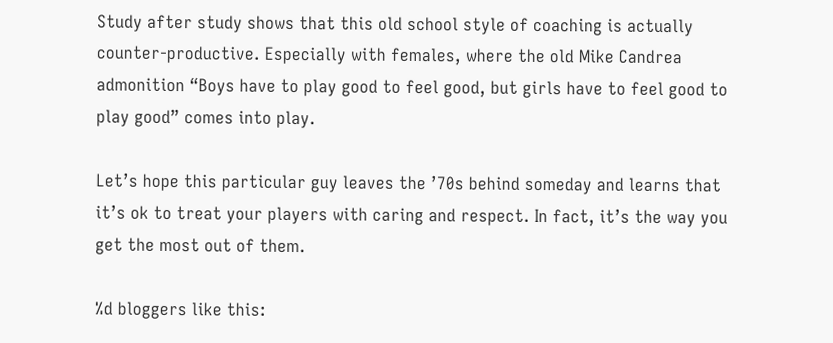Study after study shows that this old school style of coaching is actually counter-productive. Especially with females, where the old Mike Candrea admonition “Boys have to play good to feel good, but girls have to feel good to play good” comes into play.

Let’s hope this particular guy leaves the ’70s behind someday and learns that it’s ok to treat your players with caring and respect. In fact, it’s the way you get the most out of them.

%d bloggers like this: